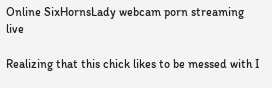Online SixHornsLady webcam porn streaming live

Realizing that this chick likes to be messed with I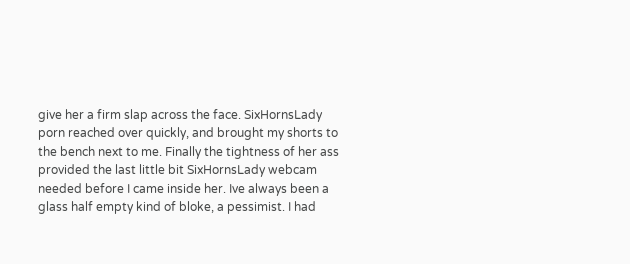give her a firm slap across the face. SixHornsLady porn reached over quickly, and brought my shorts to the bench next to me. Finally the tightness of her ass provided the last little bit SixHornsLady webcam needed before I came inside her. Ive always been a glass half empty kind of bloke, a pessimist. I had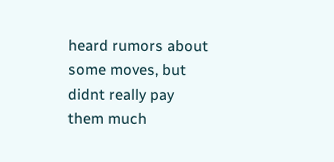heard rumors about some moves, but didnt really pay them much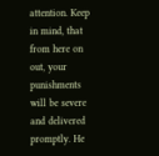attention. Keep in mind, that from here on out, your punishments will be severe and delivered promptly. He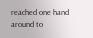reached one hand around to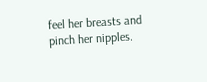feel her breasts and pinch her nipples.